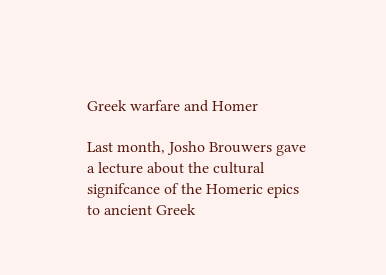Greek warfare and Homer

Last month, Josho Brouwers gave a lecture about the cultural signifcance of the Homeric epics to ancient Greek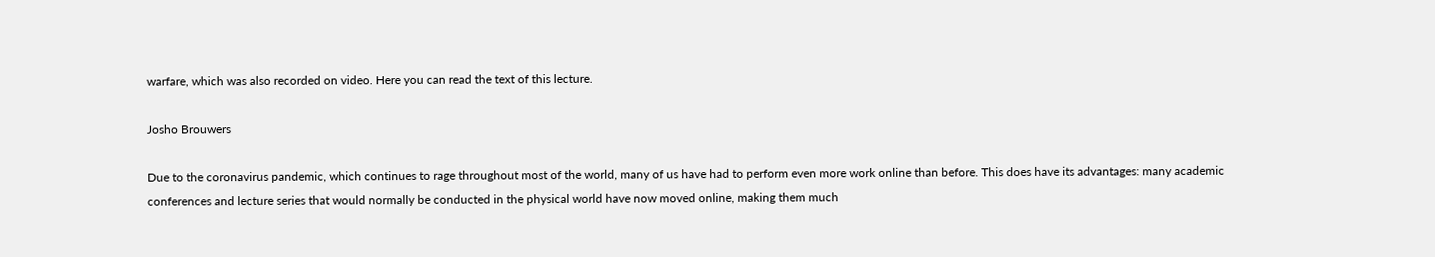warfare, which was also recorded on video. Here you can read the text of this lecture.

Josho Brouwers

Due to the coronavirus pandemic, which continues to rage throughout most of the world, many of us have had to perform even more work online than before. This does have its advantages: many academic conferences and lecture series that would normally be conducted in the physical world have now moved online, making them much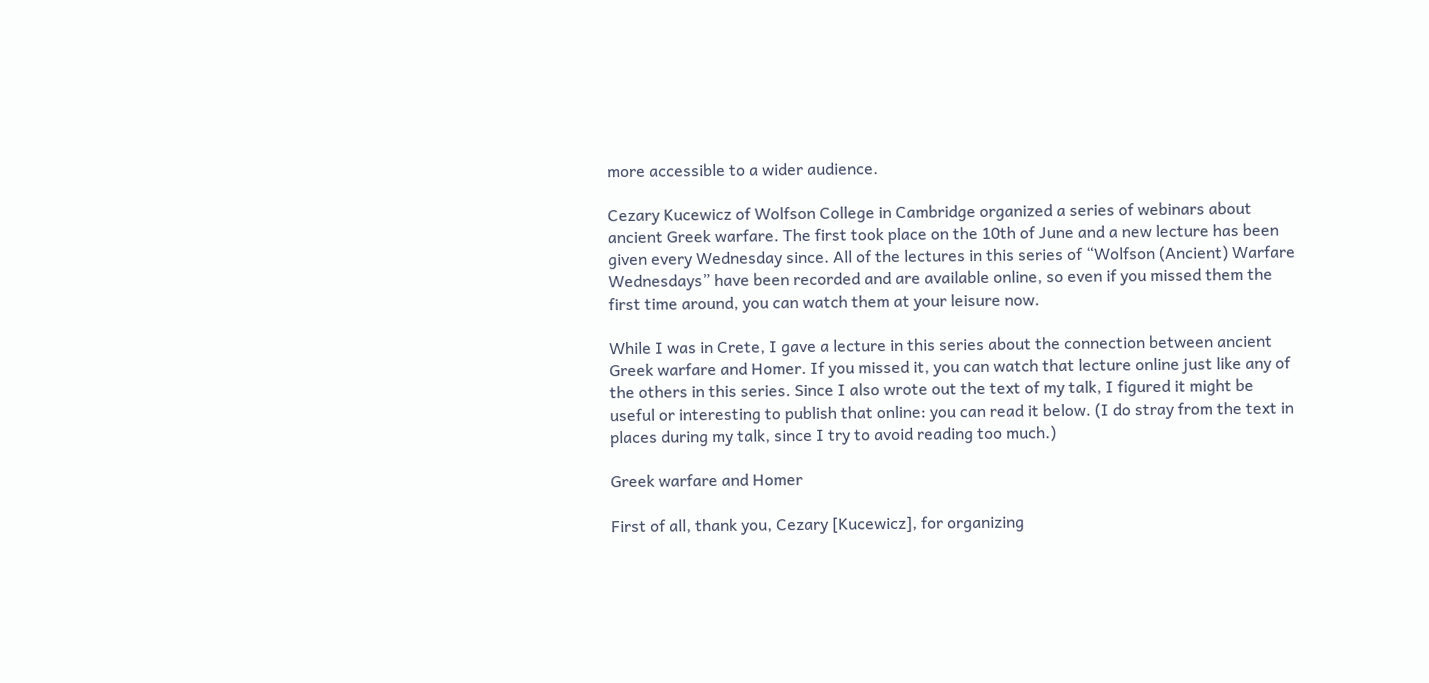more accessible to a wider audience.

Cezary Kucewicz of Wolfson College in Cambridge organized a series of webinars about ancient Greek warfare. The first took place on the 10th of June and a new lecture has been given every Wednesday since. All of the lectures in this series of “Wolfson (Ancient) Warfare Wednesdays” have been recorded and are available online, so even if you missed them the first time around, you can watch them at your leisure now.

While I was in Crete, I gave a lecture in this series about the connection between ancient Greek warfare and Homer. If you missed it, you can watch that lecture online just like any of the others in this series. Since I also wrote out the text of my talk, I figured it might be useful or interesting to publish that online: you can read it below. (I do stray from the text in places during my talk, since I try to avoid reading too much.)

Greek warfare and Homer

First of all, thank you, Cezary [Kucewicz], for organizing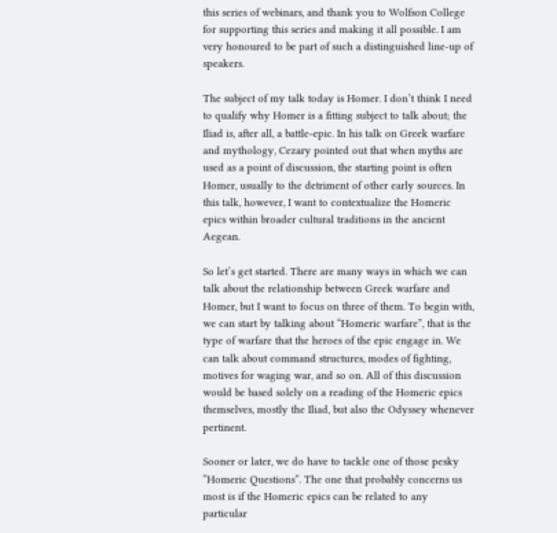this series of webinars, and thank you to Wolfson College for supporting this series and making it all possible. I am very honoured to be part of such a distinguished line-up of speakers.

The subject of my talk today is Homer. I don’t think I need to qualify why Homer is a fitting subject to talk about; the Iliad is, after all, a battle-epic. In his talk on Greek warfare and mythology, Cezary pointed out that when myths are used as a point of discussion, the starting point is often Homer, usually to the detriment of other early sources. In this talk, however, I want to contextualize the Homeric epics within broader cultural traditions in the ancient Aegean.

So let’s get started. There are many ways in which we can talk about the relationship between Greek warfare and Homer, but I want to focus on three of them. To begin with, we can start by talking about “Homeric warfare”, that is the type of warfare that the heroes of the epic engage in. We can talk about command structures, modes of fighting, motives for waging war, and so on. All of this discussion would be based solely on a reading of the Homeric epics themselves, mostly the Iliad, but also the Odyssey whenever pertinent.

Sooner or later, we do have to tackle one of those pesky “Homeric Questions”. The one that probably concerns us most is if the Homeric epics can be related to any particular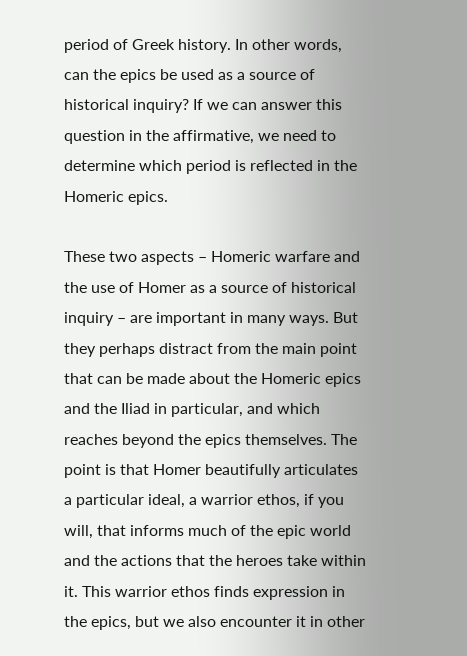period of Greek history. In other words, can the epics be used as a source of historical inquiry? If we can answer this question in the affirmative, we need to determine which period is reflected in the Homeric epics.

These two aspects – Homeric warfare and the use of Homer as a source of historical inquiry – are important in many ways. But they perhaps distract from the main point that can be made about the Homeric epics and the Iliad in particular, and which reaches beyond the epics themselves. The point is that Homer beautifully articulates a particular ideal, a warrior ethos, if you will, that informs much of the epic world and the actions that the heroes take within it. This warrior ethos finds expression in the epics, but we also encounter it in other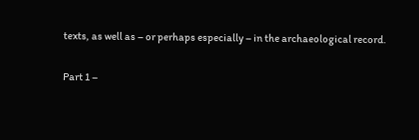texts, as well as – or perhaps especially – in the archaeological record.

Part 1 –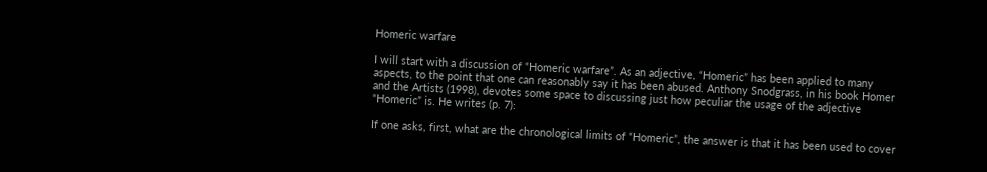Homeric warfare

I will start with a discussion of “Homeric warfare”. As an adjective, “Homeric” has been applied to many aspects, to the point that one can reasonably say it has been abused. Anthony Snodgrass, in his book Homer and the Artists (1998), devotes some space to discussing just how peculiar the usage of the adjective “Homeric” is. He writes (p. 7):

If one asks, first, what are the chronological limits of “Homeric”, the answer is that it has been used to cover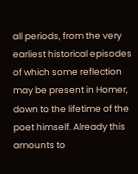all periods, from the very earliest historical episodes of which some reflection may be present in Homer, down to the lifetime of the poet himself. Already this amounts to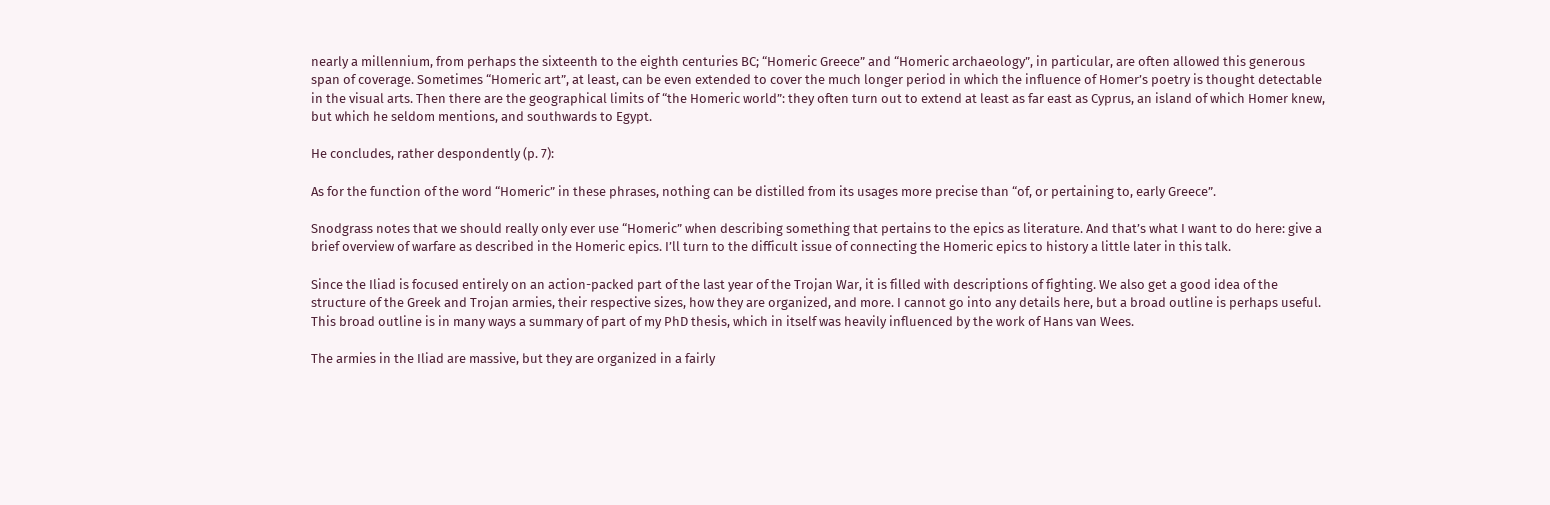nearly a millennium, from perhaps the sixteenth to the eighth centuries BC; “Homeric Greece” and “Homeric archaeology”, in particular, are often allowed this generous span of coverage. Sometimes “Homeric art”, at least, can be even extended to cover the much longer period in which the influence of Homer’s poetry is thought detectable in the visual arts. Then there are the geographical limits of “the Homeric world”: they often turn out to extend at least as far east as Cyprus, an island of which Homer knew, but which he seldom mentions, and southwards to Egypt.

He concludes, rather despondently (p. 7):

As for the function of the word “Homeric” in these phrases, nothing can be distilled from its usages more precise than “of, or pertaining to, early Greece”.

Snodgrass notes that we should really only ever use “Homeric” when describing something that pertains to the epics as literature. And that’s what I want to do here: give a brief overview of warfare as described in the Homeric epics. I’ll turn to the difficult issue of connecting the Homeric epics to history a little later in this talk.

Since the Iliad is focused entirely on an action-packed part of the last year of the Trojan War, it is filled with descriptions of fighting. We also get a good idea of the structure of the Greek and Trojan armies, their respective sizes, how they are organized, and more. I cannot go into any details here, but a broad outline is perhaps useful. This broad outline is in many ways a summary of part of my PhD thesis, which in itself was heavily influenced by the work of Hans van Wees.

The armies in the Iliad are massive, but they are organized in a fairly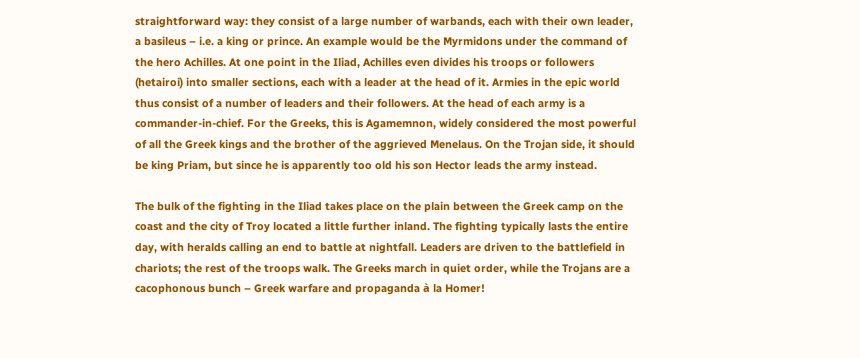straightforward way: they consist of a large number of warbands, each with their own leader, a basileus – i.e. a king or prince. An example would be the Myrmidons under the command of the hero Achilles. At one point in the Iliad, Achilles even divides his troops or followers (hetairoi) into smaller sections, each with a leader at the head of it. Armies in the epic world thus consist of a number of leaders and their followers. At the head of each army is a commander-in-chief. For the Greeks, this is Agamemnon, widely considered the most powerful of all the Greek kings and the brother of the aggrieved Menelaus. On the Trojan side, it should be king Priam, but since he is apparently too old his son Hector leads the army instead.

The bulk of the fighting in the Iliad takes place on the plain between the Greek camp on the coast and the city of Troy located a little further inland. The fighting typically lasts the entire day, with heralds calling an end to battle at nightfall. Leaders are driven to the battlefield in chariots; the rest of the troops walk. The Greeks march in quiet order, while the Trojans are a cacophonous bunch – Greek warfare and propaganda à la Homer!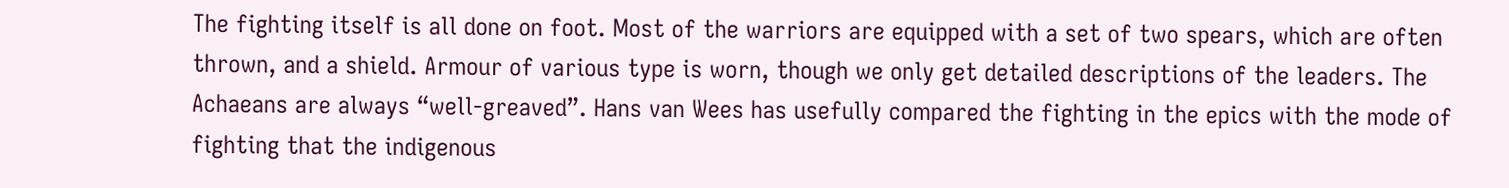The fighting itself is all done on foot. Most of the warriors are equipped with a set of two spears, which are often thrown, and a shield. Armour of various type is worn, though we only get detailed descriptions of the leaders. The Achaeans are always “well-greaved”. Hans van Wees has usefully compared the fighting in the epics with the mode of fighting that the indigenous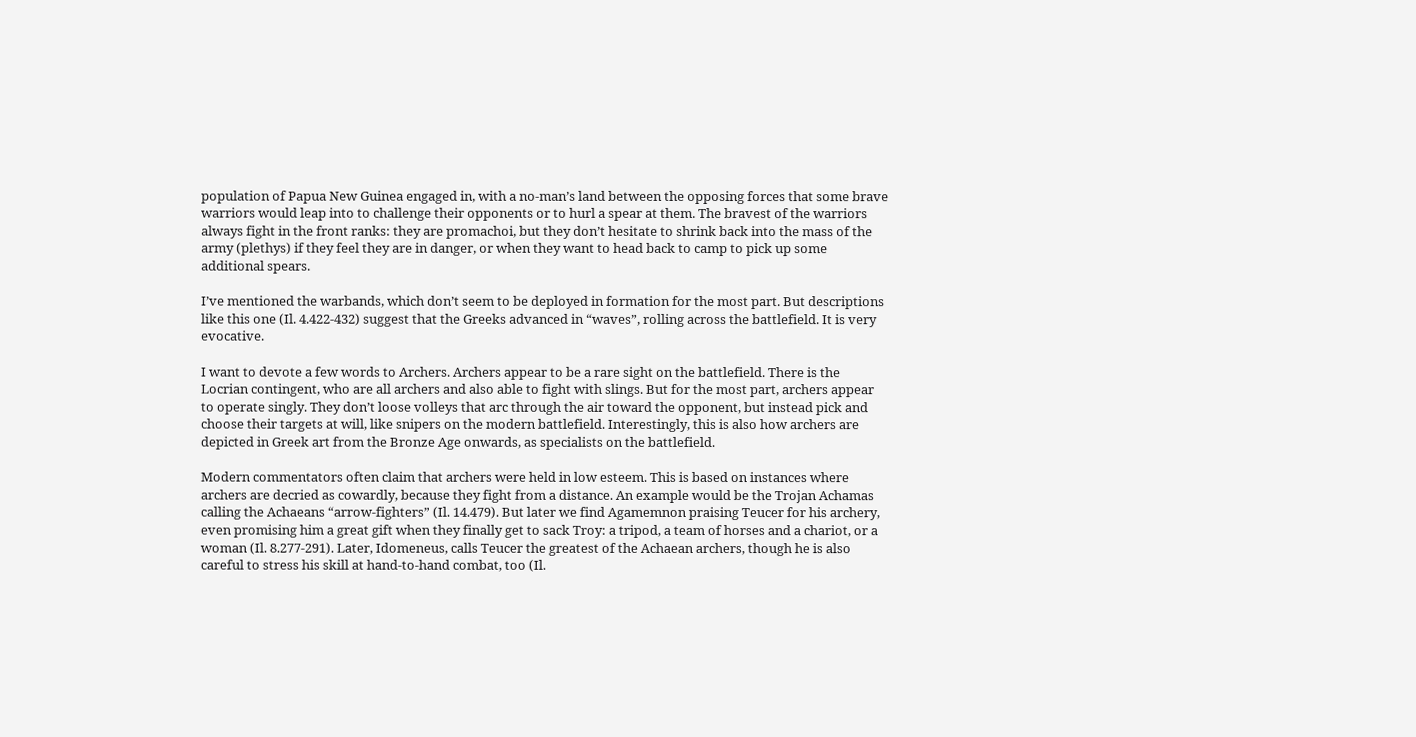population of Papua New Guinea engaged in, with a no-man’s land between the opposing forces that some brave warriors would leap into to challenge their opponents or to hurl a spear at them. The bravest of the warriors always fight in the front ranks: they are promachoi, but they don’t hesitate to shrink back into the mass of the army (plethys) if they feel they are in danger, or when they want to head back to camp to pick up some additional spears.

I’ve mentioned the warbands, which don’t seem to be deployed in formation for the most part. But descriptions like this one (Il. 4.422-432) suggest that the Greeks advanced in “waves”, rolling across the battlefield. It is very evocative.

I want to devote a few words to Archers. Archers appear to be a rare sight on the battlefield. There is the Locrian contingent, who are all archers and also able to fight with slings. But for the most part, archers appear to operate singly. They don’t loose volleys that arc through the air toward the opponent, but instead pick and choose their targets at will, like snipers on the modern battlefield. Interestingly, this is also how archers are depicted in Greek art from the Bronze Age onwards, as specialists on the battlefield.

Modern commentators often claim that archers were held in low esteem. This is based on instances where archers are decried as cowardly, because they fight from a distance. An example would be the Trojan Achamas calling the Achaeans “arrow-fighters” (Il. 14.479). But later we find Agamemnon praising Teucer for his archery, even promising him a great gift when they finally get to sack Troy: a tripod, a team of horses and a chariot, or a woman (Il. 8.277-291). Later, Idomeneus, calls Teucer the greatest of the Achaean archers, though he is also careful to stress his skill at hand-to-hand combat, too (Il.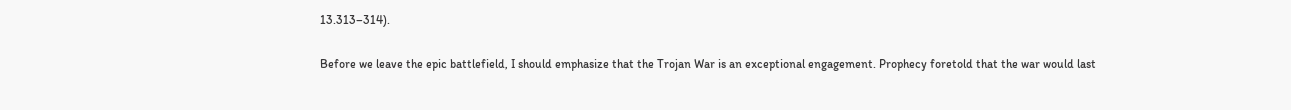13.313–314).

Before we leave the epic battlefield, I should emphasize that the Trojan War is an exceptional engagement. Prophecy foretold that the war would last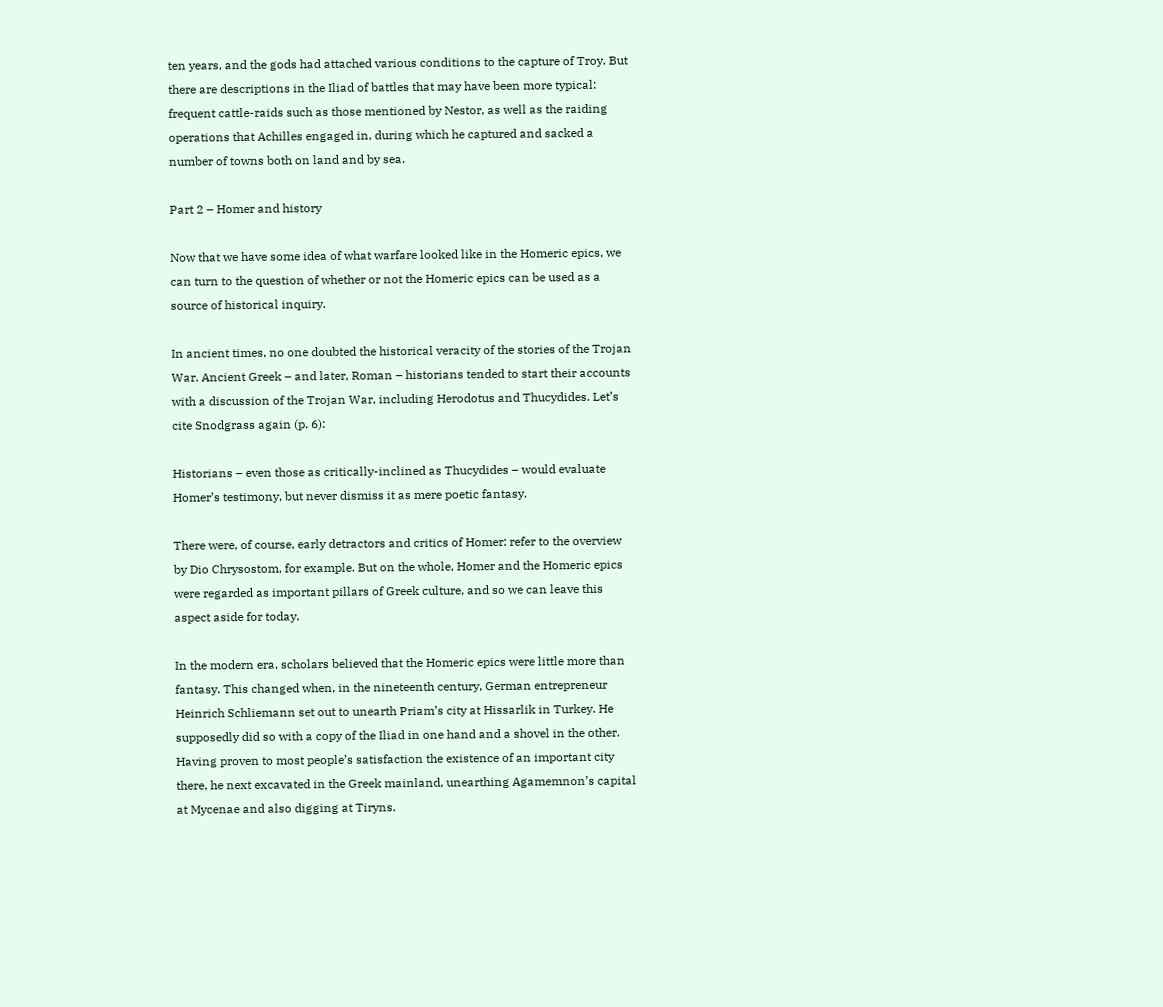ten years, and the gods had attached various conditions to the capture of Troy. But there are descriptions in the Iliad of battles that may have been more typical: frequent cattle-raids such as those mentioned by Nestor, as well as the raiding operations that Achilles engaged in, during which he captured and sacked a number of towns both on land and by sea.

Part 2 – Homer and history

Now that we have some idea of what warfare looked like in the Homeric epics, we can turn to the question of whether or not the Homeric epics can be used as a source of historical inquiry.

In ancient times, no one doubted the historical veracity of the stories of the Trojan War. Ancient Greek – and later, Roman – historians tended to start their accounts with a discussion of the Trojan War, including Herodotus and Thucydides. Let’s cite Snodgrass again (p. 6):

Historians – even those as critically-inclined as Thucydides – would evaluate Homer’s testimony, but never dismiss it as mere poetic fantasy.

There were, of course, early detractors and critics of Homer: refer to the overview by Dio Chrysostom, for example. But on the whole, Homer and the Homeric epics were regarded as important pillars of Greek culture, and so we can leave this aspect aside for today.

In the modern era, scholars believed that the Homeric epics were little more than fantasy. This changed when, in the nineteenth century, German entrepreneur Heinrich Schliemann set out to unearth Priam’s city at Hissarlik in Turkey. He supposedly did so with a copy of the Iliad in one hand and a shovel in the other. Having proven to most people’s satisfaction the existence of an important city there, he next excavated in the Greek mainland, unearthing Agamemnon’s capital at Mycenae and also digging at Tiryns.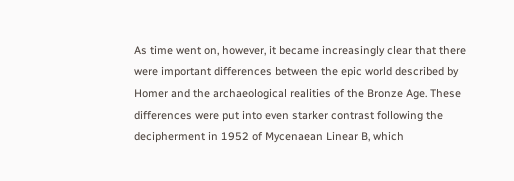As time went on, however, it became increasingly clear that there were important differences between the epic world described by Homer and the archaeological realities of the Bronze Age. These differences were put into even starker contrast following the decipherment in 1952 of Mycenaean Linear B, which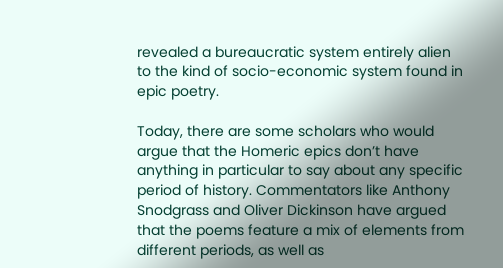revealed a bureaucratic system entirely alien to the kind of socio-economic system found in epic poetry.

Today, there are some scholars who would argue that the Homeric epics don’t have anything in particular to say about any specific period of history. Commentators like Anthony Snodgrass and Oliver Dickinson have argued that the poems feature a mix of elements from different periods, as well as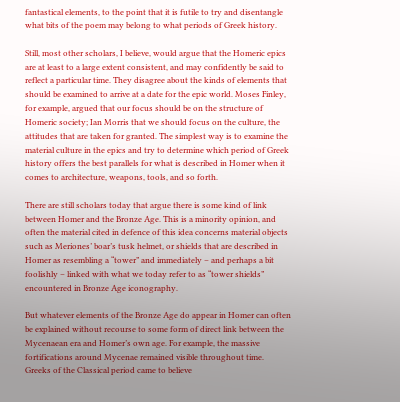fantastical elements, to the point that it is futile to try and disentangle what bits of the poem may belong to what periods of Greek history.

Still, most other scholars, I believe, would argue that the Homeric epics are at least to a large extent consistent, and may confidently be said to reflect a particular time. They disagree about the kinds of elements that should be examined to arrive at a date for the epic world. Moses Finley, for example, argued that our focus should be on the structure of Homeric society; Ian Morris that we should focus on the culture, the attitudes that are taken for granted. The simplest way is to examine the material culture in the epics and try to determine which period of Greek history offers the best parallels for what is described in Homer when it comes to architecture, weapons, tools, and so forth.

There are still scholars today that argue there is some kind of link between Homer and the Bronze Age. This is a minority opinion, and often the material cited in defence of this idea concerns material objects such as Meriones’ boar’s tusk helmet, or shields that are described in Homer as resembling a “tower” and immediately – and perhaps a bit foolishly – linked with what we today refer to as “tower shields” encountered in Bronze Age iconography.

But whatever elements of the Bronze Age do appear in Homer can often be explained without recourse to some form of direct link between the Mycenaean era and Homer’s own age. For example, the massive fortifications around Mycenae remained visible throughout time. Greeks of the Classical period came to believe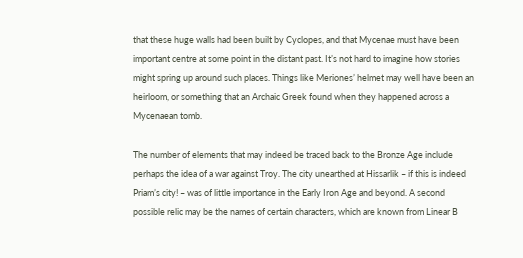that these huge walls had been built by Cyclopes, and that Mycenae must have been important centre at some point in the distant past. It’s not hard to imagine how stories might spring up around such places. Things like Meriones’ helmet may well have been an heirloom, or something that an Archaic Greek found when they happened across a Mycenaean tomb.

The number of elements that may indeed be traced back to the Bronze Age include perhaps the idea of a war against Troy. The city unearthed at Hissarlik – if this is indeed Priam’s city! – was of little importance in the Early Iron Age and beyond. A second possible relic may be the names of certain characters, which are known from Linear B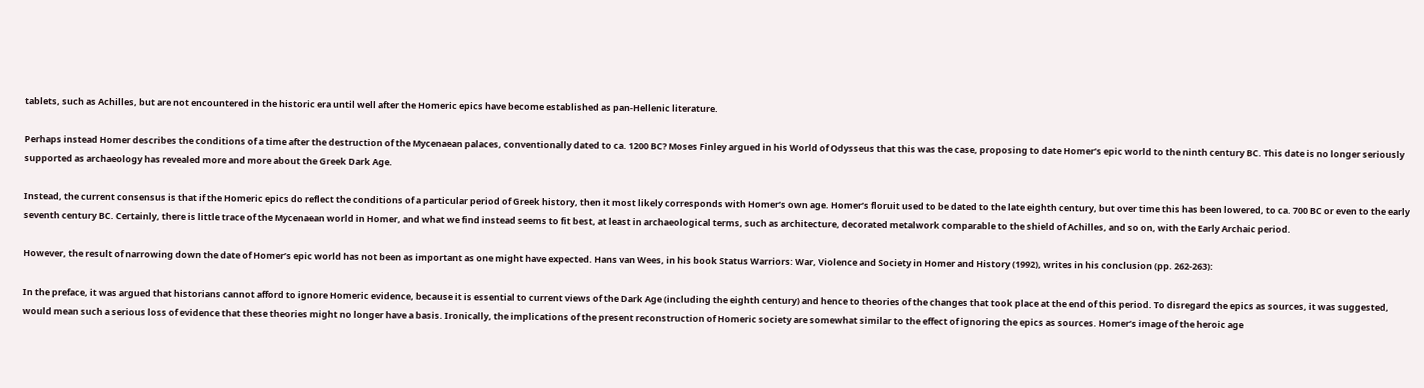tablets, such as Achilles, but are not encountered in the historic era until well after the Homeric epics have become established as pan-Hellenic literature.

Perhaps instead Homer describes the conditions of a time after the destruction of the Mycenaean palaces, conventionally dated to ca. 1200 BC? Moses Finley argued in his World of Odysseus that this was the case, proposing to date Homer’s epic world to the ninth century BC. This date is no longer seriously supported as archaeology has revealed more and more about the Greek Dark Age.

Instead, the current consensus is that if the Homeric epics do reflect the conditions of a particular period of Greek history, then it most likely corresponds with Homer’s own age. Homer’s floruit used to be dated to the late eighth century, but over time this has been lowered, to ca. 700 BC or even to the early seventh century BC. Certainly, there is little trace of the Mycenaean world in Homer, and what we find instead seems to fit best, at least in archaeological terms, such as architecture, decorated metalwork comparable to the shield of Achilles, and so on, with the Early Archaic period.

However, the result of narrowing down the date of Homer’s epic world has not been as important as one might have expected. Hans van Wees, in his book Status Warriors: War, Violence and Society in Homer and History (1992), writes in his conclusion (pp. 262-263):

In the preface, it was argued that historians cannot afford to ignore Homeric evidence, because it is essential to current views of the Dark Age (including the eighth century) and hence to theories of the changes that took place at the end of this period. To disregard the epics as sources, it was suggested, would mean such a serious loss of evidence that these theories might no longer have a basis. Ironically, the implications of the present reconstruction of Homeric society are somewhat similar to the effect of ignoring the epics as sources. Homer’s image of the heroic age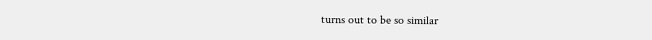turns out to be so similar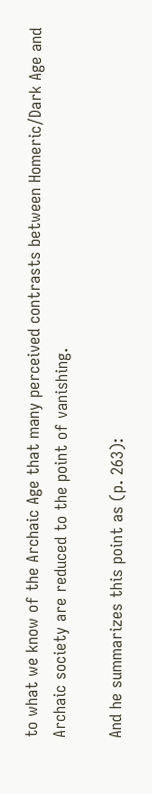to what we know of the Archaic Age that many perceived contrasts between Homeric/Dark Age and Archaic society are reduced to the point of vanishing.

And he summarizes this point as (p. 263):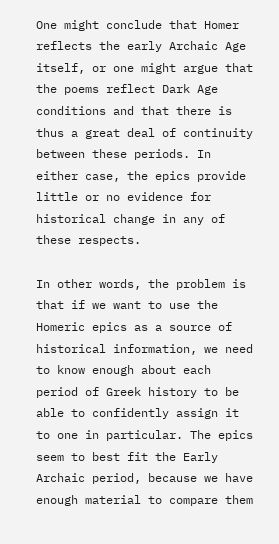One might conclude that Homer reflects the early Archaic Age itself, or one might argue that the poems reflect Dark Age conditions and that there is thus a great deal of continuity between these periods. In either case, the epics provide little or no evidence for historical change in any of these respects.

In other words, the problem is that if we want to use the Homeric epics as a source of historical information, we need to know enough about each period of Greek history to be able to confidently assign it to one in particular. The epics seem to best fit the Early Archaic period, because we have enough material to compare them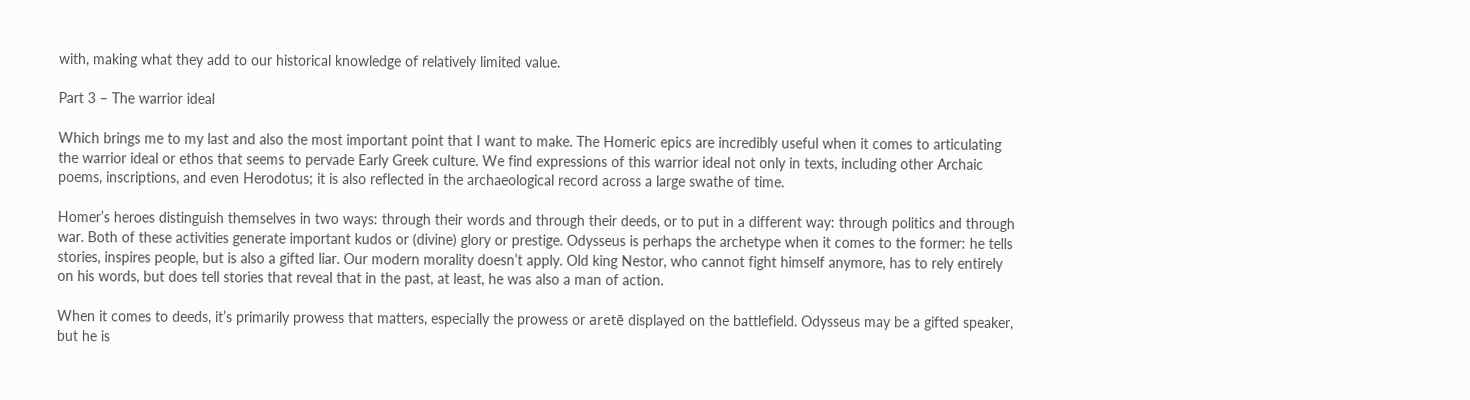with, making what they add to our historical knowledge of relatively limited value.

Part 3 – The warrior ideal

Which brings me to my last and also the most important point that I want to make. The Homeric epics are incredibly useful when it comes to articulating the warrior ideal or ethos that seems to pervade Early Greek culture. We find expressions of this warrior ideal not only in texts, including other Archaic poems, inscriptions, and even Herodotus; it is also reflected in the archaeological record across a large swathe of time.

Homer’s heroes distinguish themselves in two ways: through their words and through their deeds, or to put in a different way: through politics and through war. Both of these activities generate important kudos or (divine) glory or prestige. Odysseus is perhaps the archetype when it comes to the former: he tells stories, inspires people, but is also a gifted liar. Our modern morality doesn’t apply. Old king Nestor, who cannot fight himself anymore, has to rely entirely on his words, but does tell stories that reveal that in the past, at least, he was also a man of action.

When it comes to deeds, it’s primarily prowess that matters, especially the prowess or aretē displayed on the battlefield. Odysseus may be a gifted speaker, but he is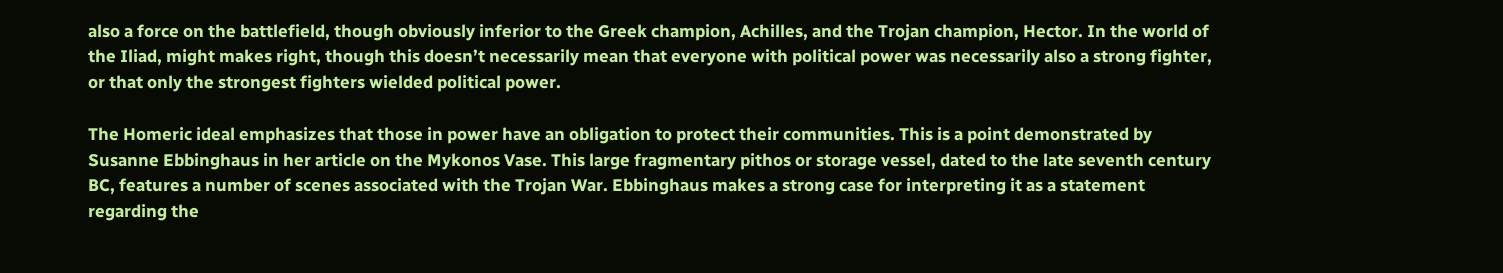also a force on the battlefield, though obviously inferior to the Greek champion, Achilles, and the Trojan champion, Hector. In the world of the Iliad, might makes right, though this doesn’t necessarily mean that everyone with political power was necessarily also a strong fighter, or that only the strongest fighters wielded political power.

The Homeric ideal emphasizes that those in power have an obligation to protect their communities. This is a point demonstrated by Susanne Ebbinghaus in her article on the Mykonos Vase. This large fragmentary pithos or storage vessel, dated to the late seventh century BC, features a number of scenes associated with the Trojan War. Ebbinghaus makes a strong case for interpreting it as a statement regarding the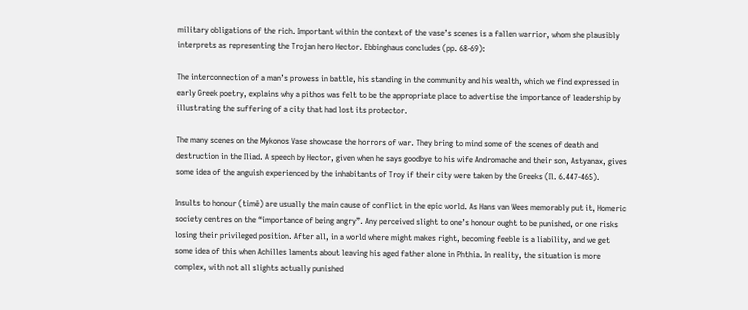military obligations of the rich. Important within the context of the vase’s scenes is a fallen warrior, whom she plausibly interprets as representing the Trojan hero Hector. Ebbinghaus concludes (pp. 68-69):

The interconnection of a man’s prowess in battle, his standing in the community and his wealth, which we find expressed in early Greek poetry, explains why a pithos was felt to be the appropriate place to advertise the importance of leadership by illustrating the suffering of a city that had lost its protector.

The many scenes on the Mykonos Vase showcase the horrors of war. They bring to mind some of the scenes of death and destruction in the Iliad. A speech by Hector, given when he says goodbye to his wife Andromache and their son, Astyanax, gives some idea of the anguish experienced by the inhabitants of Troy if their city were taken by the Greeks (Il. 6.447-465).

Insults to honour (timē) are usually the main cause of conflict in the epic world. As Hans van Wees memorably put it, Homeric society centres on the “importance of being angry”. Any perceived slight to one’s honour ought to be punished, or one risks losing their privileged position. After all, in a world where might makes right, becoming feeble is a liability, and we get some idea of this when Achilles laments about leaving his aged father alone in Phthia. In reality, the situation is more complex, with not all slights actually punished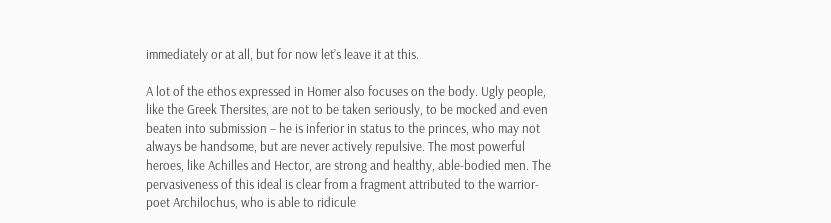immediately or at all, but for now let’s leave it at this.

A lot of the ethos expressed in Homer also focuses on the body. Ugly people, like the Greek Thersites, are not to be taken seriously, to be mocked and even beaten into submission – he is inferior in status to the princes, who may not always be handsome, but are never actively repulsive. The most powerful heroes, like Achilles and Hector, are strong and healthy, able-bodied men. The pervasiveness of this ideal is clear from a fragment attributed to the warrior-poet Archilochus, who is able to ridicule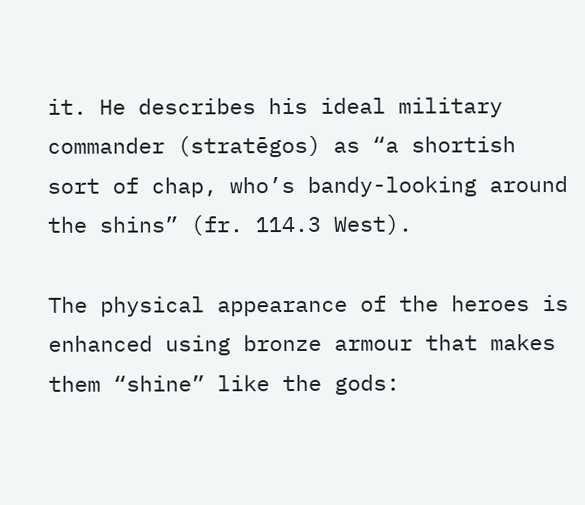it. He describes his ideal military commander (stratēgos) as “a shortish sort of chap, who’s bandy-looking around the shins” (fr. 114.3 West).

The physical appearance of the heroes is enhanced using bronze armour that makes them “shine” like the gods: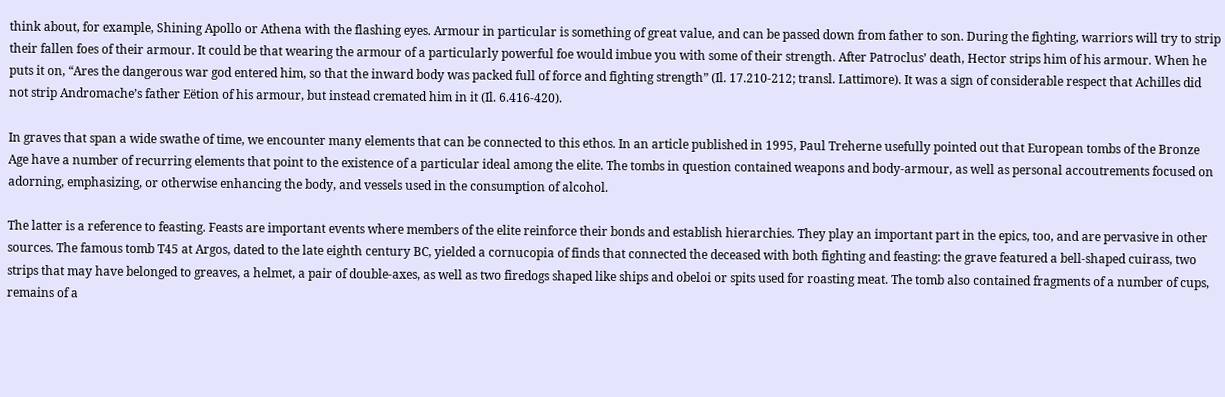think about, for example, Shining Apollo or Athena with the flashing eyes. Armour in particular is something of great value, and can be passed down from father to son. During the fighting, warriors will try to strip their fallen foes of their armour. It could be that wearing the armour of a particularly powerful foe would imbue you with some of their strength. After Patroclus’ death, Hector strips him of his armour. When he puts it on, “Ares the dangerous war god entered him, so that the inward body was packed full of force and fighting strength” (Il. 17.210-212; transl. Lattimore). It was a sign of considerable respect that Achilles did not strip Andromache’s father Eëtion of his armour, but instead cremated him in it (Il. 6.416-420).

In graves that span a wide swathe of time, we encounter many elements that can be connected to this ethos. In an article published in 1995, Paul Treherne usefully pointed out that European tombs of the Bronze Age have a number of recurring elements that point to the existence of a particular ideal among the elite. The tombs in question contained weapons and body-armour, as well as personal accoutrements focused on adorning, emphasizing, or otherwise enhancing the body, and vessels used in the consumption of alcohol.

The latter is a reference to feasting. Feasts are important events where members of the elite reinforce their bonds and establish hierarchies. They play an important part in the epics, too, and are pervasive in other sources. The famous tomb T45 at Argos, dated to the late eighth century BC, yielded a cornucopia of finds that connected the deceased with both fighting and feasting: the grave featured a bell-shaped cuirass, two strips that may have belonged to greaves, a helmet, a pair of double-axes, as well as two firedogs shaped like ships and obeloi or spits used for roasting meat. The tomb also contained fragments of a number of cups, remains of a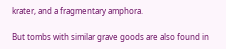krater, and a fragmentary amphora.

But tombs with similar grave goods are also found in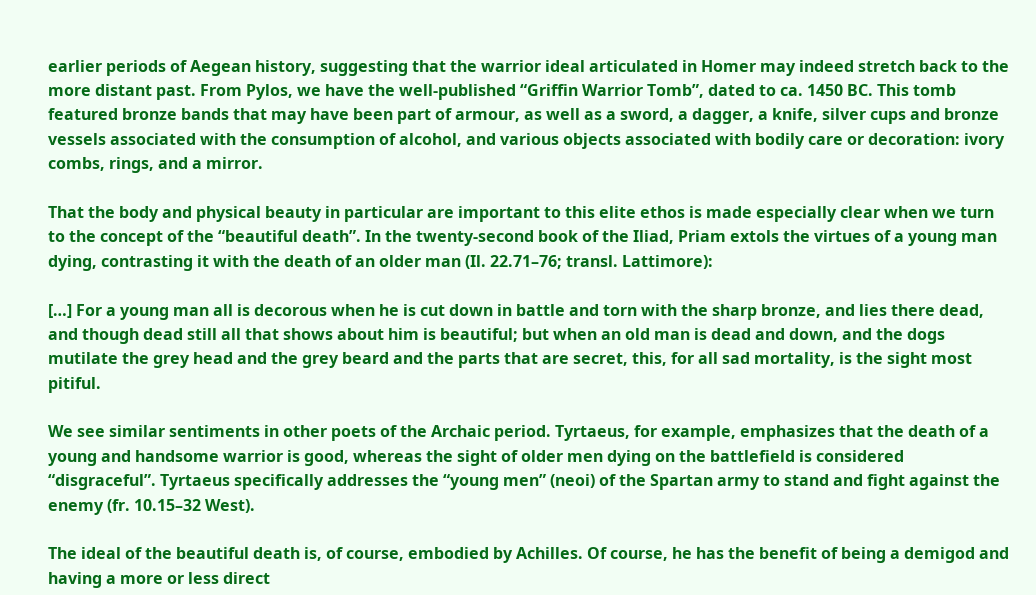earlier periods of Aegean history, suggesting that the warrior ideal articulated in Homer may indeed stretch back to the more distant past. From Pylos, we have the well-published “Griffin Warrior Tomb”, dated to ca. 1450 BC. This tomb featured bronze bands that may have been part of armour, as well as a sword, a dagger, a knife, silver cups and bronze vessels associated with the consumption of alcohol, and various objects associated with bodily care or decoration: ivory combs, rings, and a mirror.

That the body and physical beauty in particular are important to this elite ethos is made especially clear when we turn to the concept of the “beautiful death”. In the twenty-second book of the Iliad, Priam extols the virtues of a young man dying, contrasting it with the death of an older man (Il. 22.71–76; transl. Lattimore):

[…] For a young man all is decorous when he is cut down in battle and torn with the sharp bronze, and lies there dead, and though dead still all that shows about him is beautiful; but when an old man is dead and down, and the dogs mutilate the grey head and the grey beard and the parts that are secret, this, for all sad mortality, is the sight most pitiful.

We see similar sentiments in other poets of the Archaic period. Tyrtaeus, for example, emphasizes that the death of a young and handsome warrior is good, whereas the sight of older men dying on the battlefield is considered “disgraceful”. Tyrtaeus specifically addresses the “young men” (neoi) of the Spartan army to stand and fight against the enemy (fr. 10.15–32 West).

The ideal of the beautiful death is, of course, embodied by Achilles. Of course, he has the benefit of being a demigod and having a more or less direct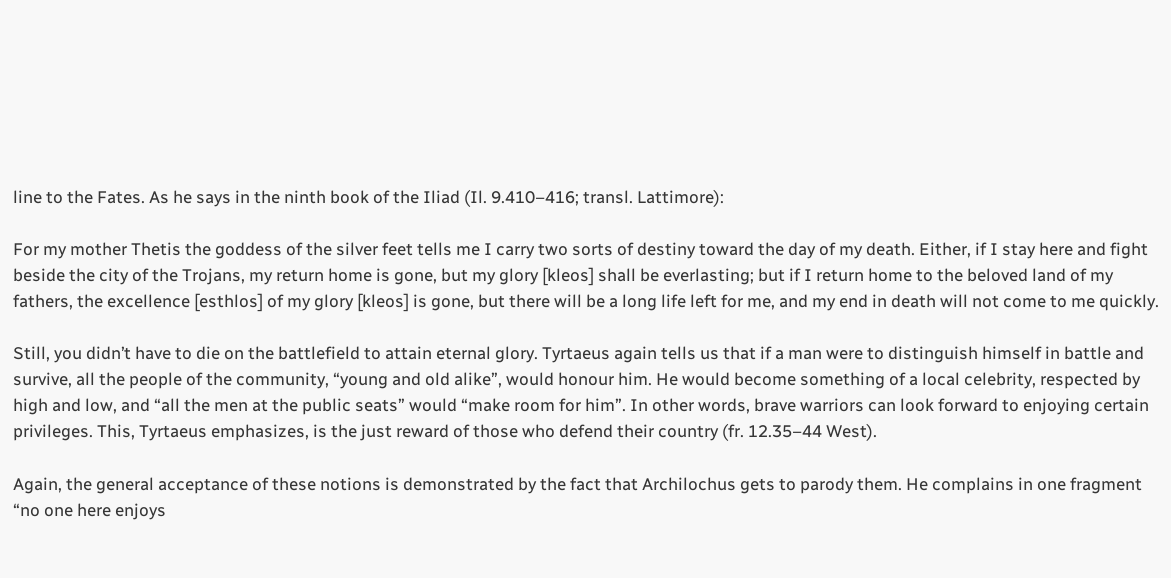line to the Fates. As he says in the ninth book of the Iliad (Il. 9.410–416; transl. Lattimore):

For my mother Thetis the goddess of the silver feet tells me I carry two sorts of destiny toward the day of my death. Either, if I stay here and fight beside the city of the Trojans, my return home is gone, but my glory [kleos] shall be everlasting; but if I return home to the beloved land of my fathers, the excellence [esthlos] of my glory [kleos] is gone, but there will be a long life left for me, and my end in death will not come to me quickly.

Still, you didn’t have to die on the battlefield to attain eternal glory. Tyrtaeus again tells us that if a man were to distinguish himself in battle and survive, all the people of the community, “young and old alike”, would honour him. He would become something of a local celebrity, respected by high and low, and “all the men at the public seats” would “make room for him”. In other words, brave warriors can look forward to enjoying certain privileges. This, Tyrtaeus emphasizes, is the just reward of those who defend their country (fr. 12.35–44 West).

Again, the general acceptance of these notions is demonstrated by the fact that Archilochus gets to parody them. He complains in one fragment “no one here enjoys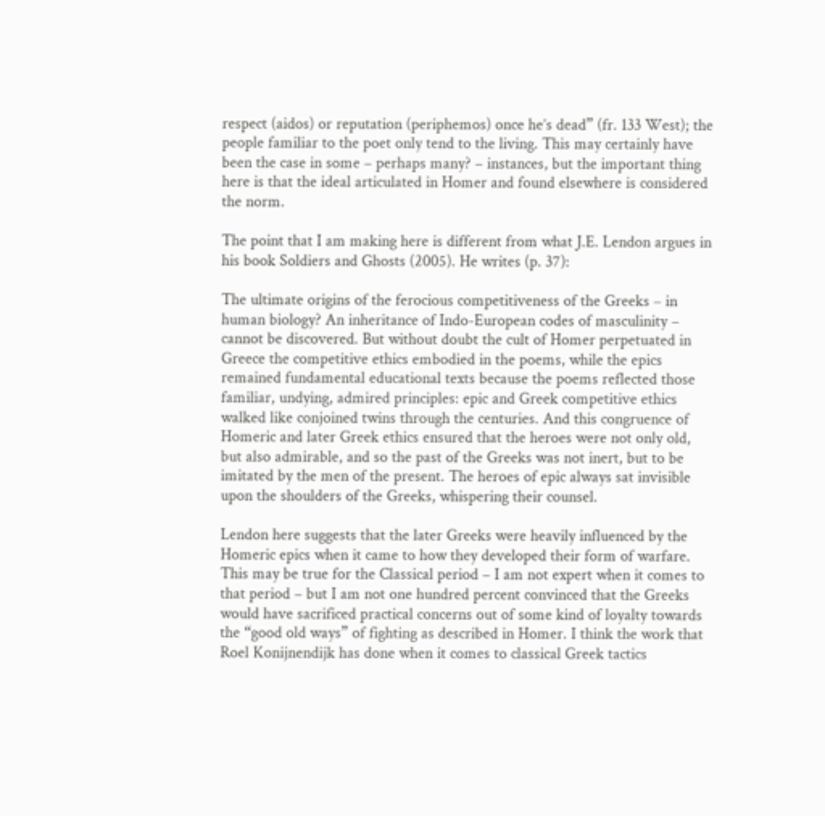respect (aidos) or reputation (periphemos) once he’s dead” (fr. 133 West); the people familiar to the poet only tend to the living. This may certainly have been the case in some – perhaps many? – instances, but the important thing here is that the ideal articulated in Homer and found elsewhere is considered the norm.

The point that I am making here is different from what J.E. Lendon argues in his book Soldiers and Ghosts (2005). He writes (p. 37):

The ultimate origins of the ferocious competitiveness of the Greeks – in human biology? An inheritance of Indo-European codes of masculinity – cannot be discovered. But without doubt the cult of Homer perpetuated in Greece the competitive ethics embodied in the poems, while the epics remained fundamental educational texts because the poems reflected those familiar, undying, admired principles: epic and Greek competitive ethics walked like conjoined twins through the centuries. And this congruence of Homeric and later Greek ethics ensured that the heroes were not only old, but also admirable, and so the past of the Greeks was not inert, but to be imitated by the men of the present. The heroes of epic always sat invisible upon the shoulders of the Greeks, whispering their counsel.

Lendon here suggests that the later Greeks were heavily influenced by the Homeric epics when it came to how they developed their form of warfare. This may be true for the Classical period – I am not expert when it comes to that period – but I am not one hundred percent convinced that the Greeks would have sacrificed practical concerns out of some kind of loyalty towards the “good old ways” of fighting as described in Homer. I think the work that Roel Konijnendijk has done when it comes to classical Greek tactics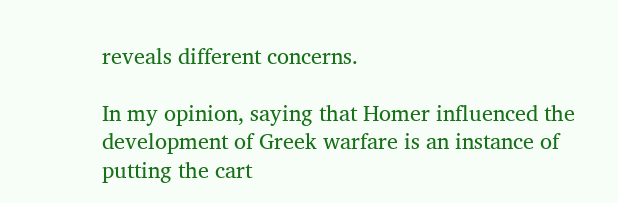reveals different concerns.

In my opinion, saying that Homer influenced the development of Greek warfare is an instance of putting the cart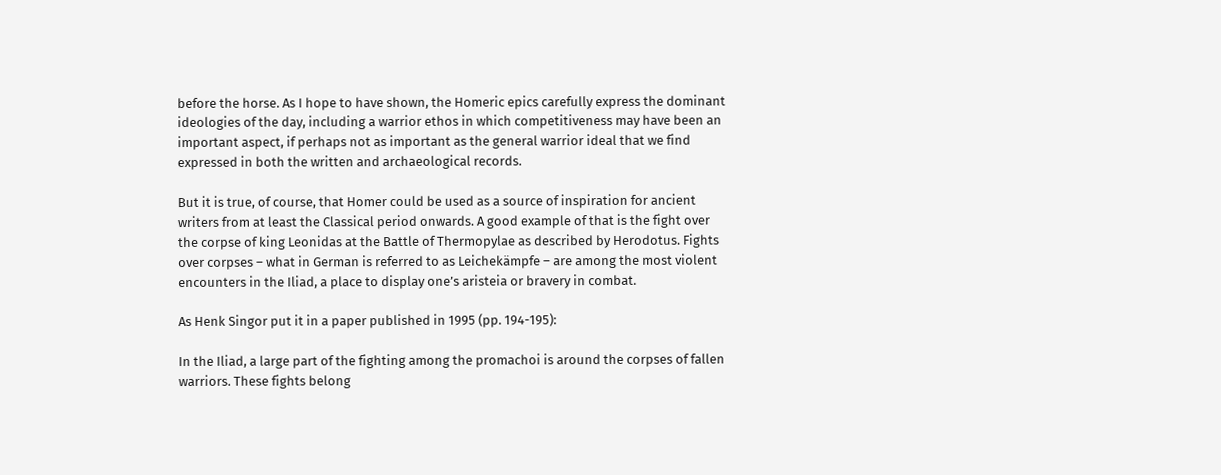before the horse. As I hope to have shown, the Homeric epics carefully express the dominant ideologies of the day, including a warrior ethos in which competitiveness may have been an important aspect, if perhaps not as important as the general warrior ideal that we find expressed in both the written and archaeological records.

But it is true, of course, that Homer could be used as a source of inspiration for ancient writers from at least the Classical period onwards. A good example of that is the fight over the corpse of king Leonidas at the Battle of Thermopylae as described by Herodotus. Fights over corpses – what in German is referred to as Leichekämpfe – are among the most violent encounters in the Iliad, a place to display one’s aristeia or bravery in combat.

As Henk Singor put it in a paper published in 1995 (pp. 194-195):

In the Iliad, a large part of the fighting among the promachoi is around the corpses of fallen warriors. These fights belong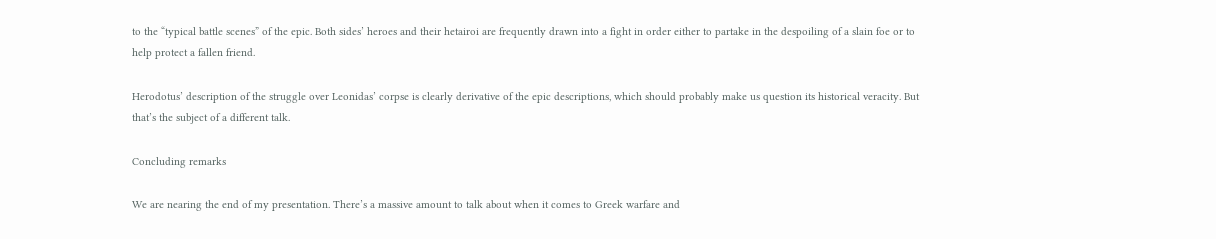to the “typical battle scenes” of the epic. Both sides’ heroes and their hetairoi are frequently drawn into a fight in order either to partake in the despoiling of a slain foe or to help protect a fallen friend.

Herodotus’ description of the struggle over Leonidas’ corpse is clearly derivative of the epic descriptions, which should probably make us question its historical veracity. But that’s the subject of a different talk.

Concluding remarks

We are nearing the end of my presentation. There’s a massive amount to talk about when it comes to Greek warfare and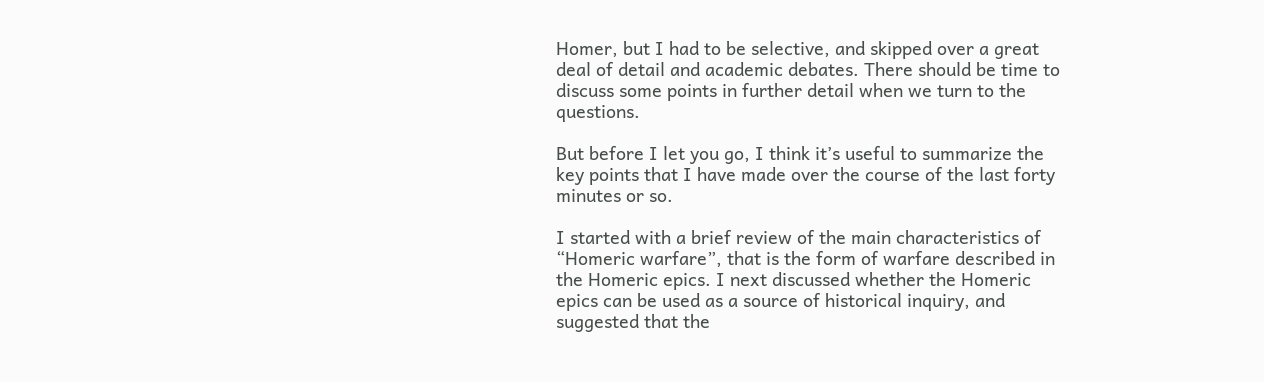Homer, but I had to be selective, and skipped over a great deal of detail and academic debates. There should be time to discuss some points in further detail when we turn to the questions.

But before I let you go, I think it’s useful to summarize the key points that I have made over the course of the last forty minutes or so.

I started with a brief review of the main characteristics of “Homeric warfare”, that is the form of warfare described in the Homeric epics. I next discussed whether the Homeric epics can be used as a source of historical inquiry, and suggested that the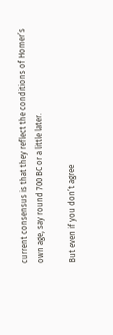current consensus is that they reflect the conditions of Homer’s own age, say round 700 BC or a little later.

But even if you don’t agree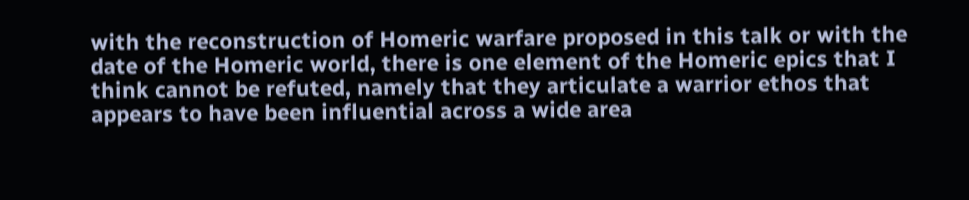with the reconstruction of Homeric warfare proposed in this talk or with the date of the Homeric world, there is one element of the Homeric epics that I think cannot be refuted, namely that they articulate a warrior ethos that appears to have been influential across a wide area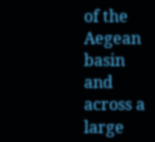of the Aegean basin and across a large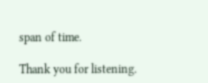span of time.

Thank you for listening.